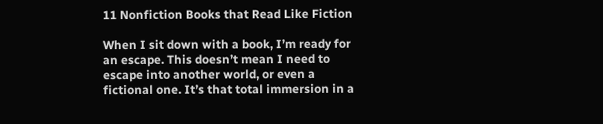11 Nonfiction Books that Read Like Fiction

When I sit down with a book, I’m ready for an escape. This doesn’t mean I need to escape into another world, or even a fictional one. It’s that total immersion in a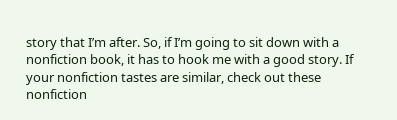story that I’m after. So, if I’m going to sit down with a nonfiction book, it has to hook me with a good story. If your nonfiction tastes are similar, check out these nonfiction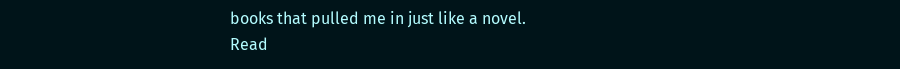books that pulled me in just like a novel.
Read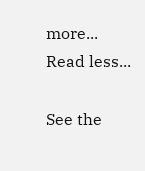more... Read less...

See the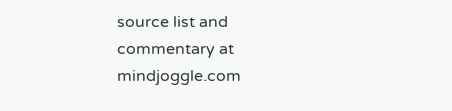source list and commentary at mindjoggle.com